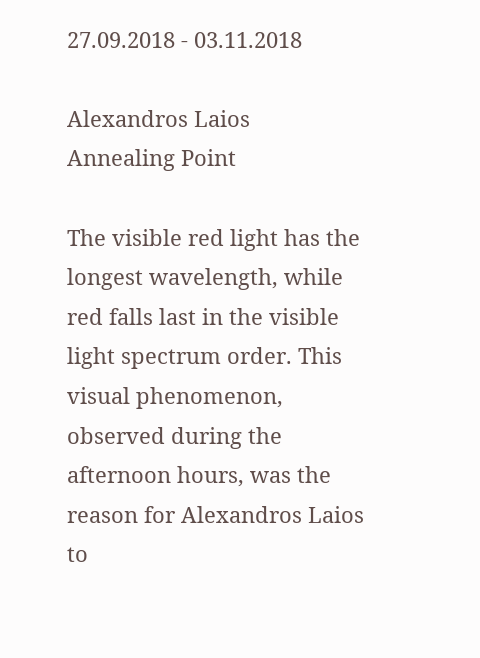27.09.2018 - 03.11.2018

Alexandros Laios
Annealing Point

The visible red light has the longest wavelength, while red falls last in the visible light spectrum order. This visual phenomenon, observed during the afternoon hours, was the reason for Alexandros Laios to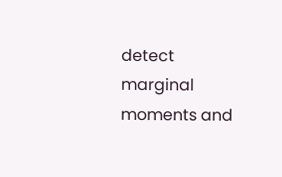detect marginal moments and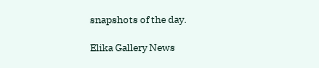snapshots of the day.

Elika Gallery News